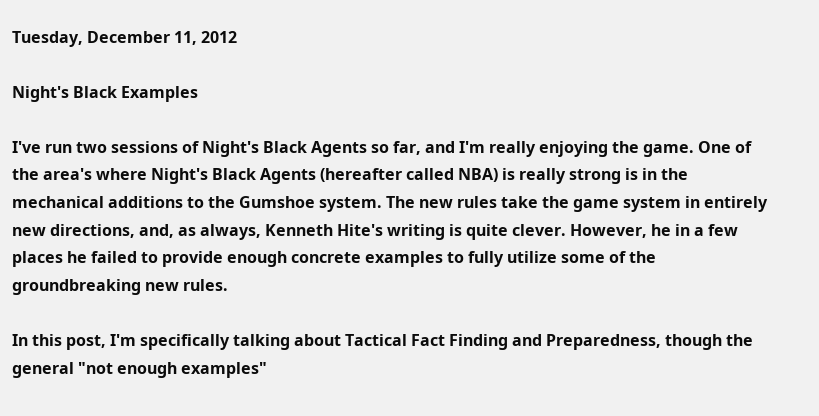Tuesday, December 11, 2012

Night's Black Examples

I've run two sessions of Night's Black Agents so far, and I'm really enjoying the game. One of the area's where Night's Black Agents (hereafter called NBA) is really strong is in the mechanical additions to the Gumshoe system. The new rules take the game system in entirely new directions, and, as always, Kenneth Hite's writing is quite clever. However, he in a few places he failed to provide enough concrete examples to fully utilize some of the groundbreaking new rules.

In this post, I'm specifically talking about Tactical Fact Finding and Preparedness, though the general "not enough examples"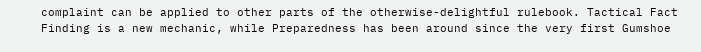complaint can be applied to other parts of the otherwise-delightful rulebook. Tactical Fact Finding is a new mechanic, while Preparedness has been around since the very first Gumshoe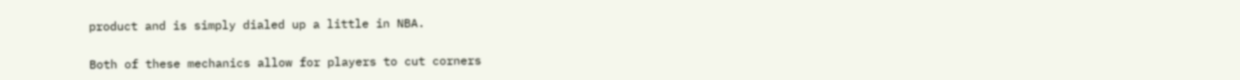product and is simply dialed up a little in NBA.

Both of these mechanics allow for players to cut corners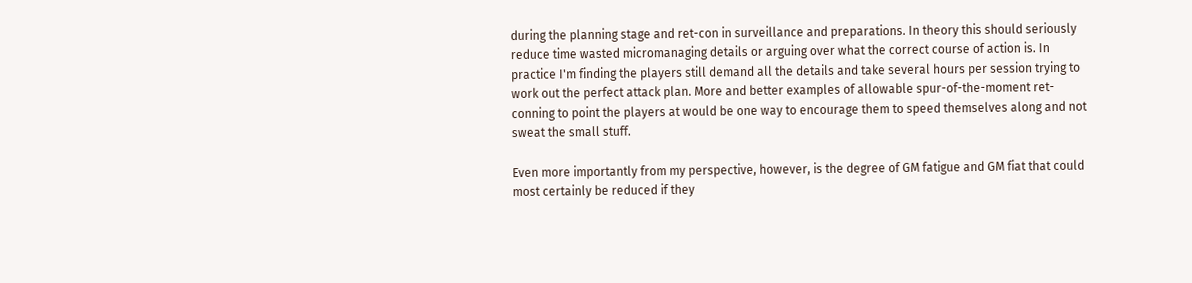during the planning stage and ret-con in surveillance and preparations. In theory this should seriously reduce time wasted micromanaging details or arguing over what the correct course of action is. In practice I'm finding the players still demand all the details and take several hours per session trying to work out the perfect attack plan. More and better examples of allowable spur-of-the-moment ret-conning to point the players at would be one way to encourage them to speed themselves along and not sweat the small stuff.

Even more importantly from my perspective, however, is the degree of GM fatigue and GM fiat that could most certainly be reduced if they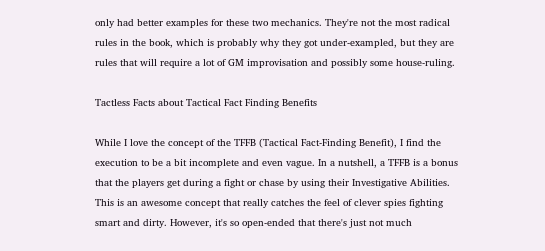only had better examples for these two mechanics. They're not the most radical rules in the book, which is probably why they got under-exampled, but they are rules that will require a lot of GM improvisation and possibly some house-ruling.

Tactless Facts about Tactical Fact Finding Benefits

While I love the concept of the TFFB (Tactical Fact-Finding Benefit), I find the execution to be a bit incomplete and even vague. In a nutshell, a TFFB is a bonus that the players get during a fight or chase by using their Investigative Abilities. This is an awesome concept that really catches the feel of clever spies fighting smart and dirty. However, it's so open-ended that there's just not much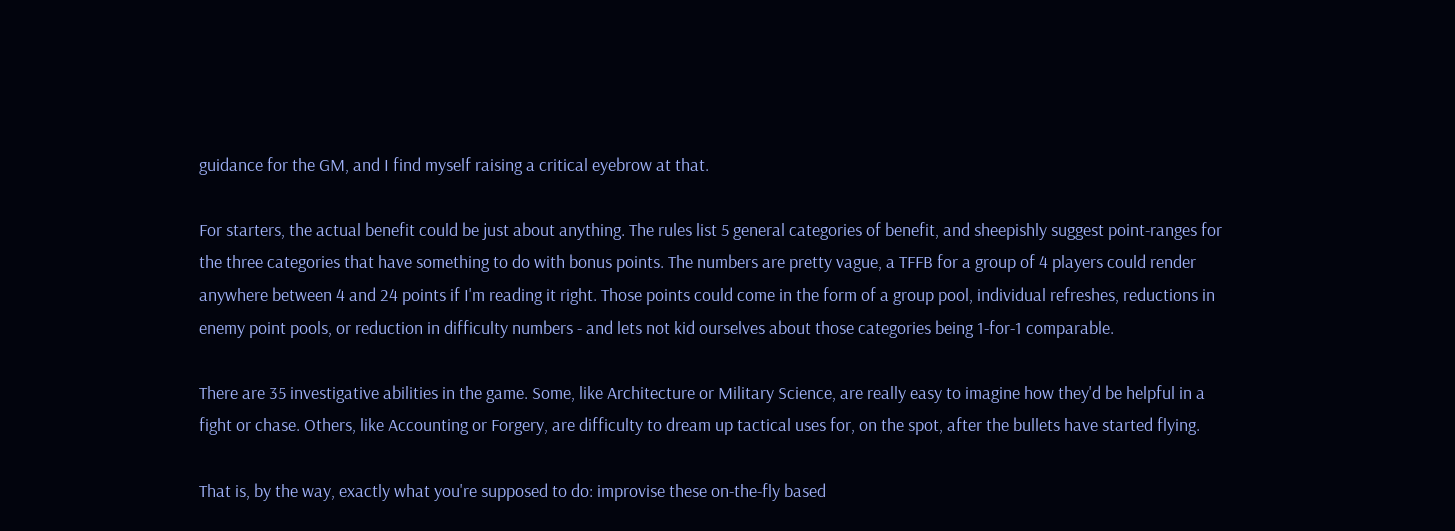guidance for the GM, and I find myself raising a critical eyebrow at that.

For starters, the actual benefit could be just about anything. The rules list 5 general categories of benefit, and sheepishly suggest point-ranges for the three categories that have something to do with bonus points. The numbers are pretty vague, a TFFB for a group of 4 players could render anywhere between 4 and 24 points if I'm reading it right. Those points could come in the form of a group pool, individual refreshes, reductions in enemy point pools, or reduction in difficulty numbers - and lets not kid ourselves about those categories being 1-for-1 comparable.

There are 35 investigative abilities in the game. Some, like Architecture or Military Science, are really easy to imagine how they'd be helpful in a fight or chase. Others, like Accounting or Forgery, are difficulty to dream up tactical uses for, on the spot, after the bullets have started flying.

That is, by the way, exactly what you're supposed to do: improvise these on-the-fly based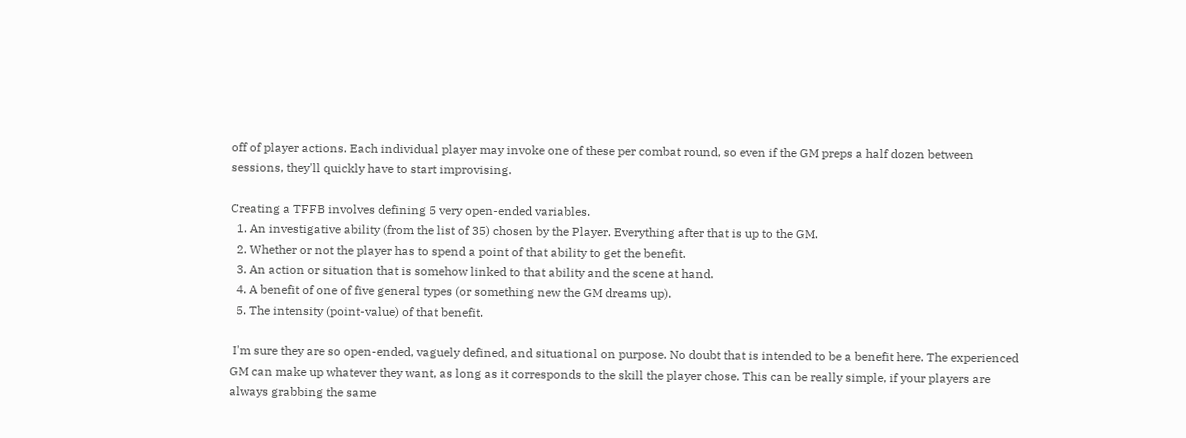off of player actions. Each individual player may invoke one of these per combat round, so even if the GM preps a half dozen between sessions, they'll quickly have to start improvising.

Creating a TFFB involves defining 5 very open-ended variables.
  1. An investigative ability (from the list of 35) chosen by the Player. Everything after that is up to the GM.
  2. Whether or not the player has to spend a point of that ability to get the benefit.
  3. An action or situation that is somehow linked to that ability and the scene at hand.
  4. A benefit of one of five general types (or something new the GM dreams up).
  5. The intensity (point-value) of that benefit.

 I'm sure they are so open-ended, vaguely defined, and situational on purpose. No doubt that is intended to be a benefit here. The experienced GM can make up whatever they want, as long as it corresponds to the skill the player chose. This can be really simple, if your players are always grabbing the same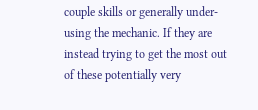couple skills or generally under-using the mechanic. If they are instead trying to get the most out of these potentially very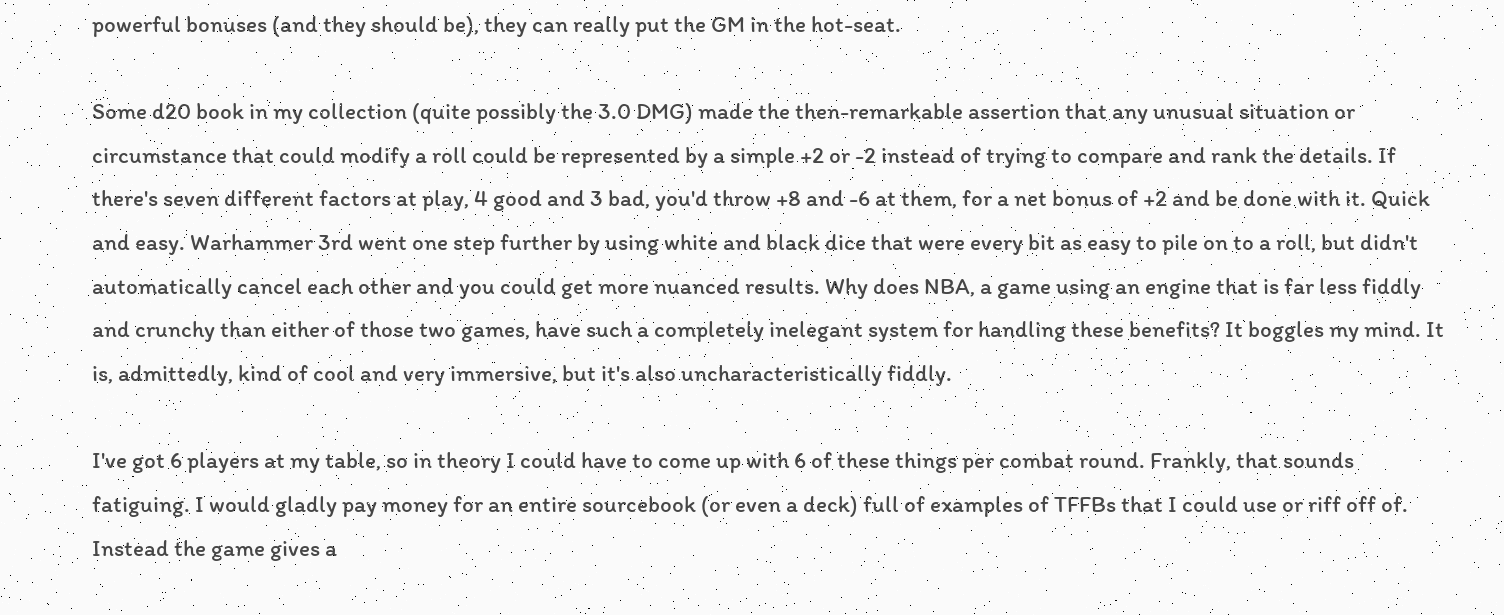powerful bonuses (and they should be), they can really put the GM in the hot-seat.

Some d20 book in my collection (quite possibly the 3.0 DMG) made the then-remarkable assertion that any unusual situation or circumstance that could modify a roll could be represented by a simple +2 or -2 instead of trying to compare and rank the details. If there's seven different factors at play, 4 good and 3 bad, you'd throw +8 and -6 at them, for a net bonus of +2 and be done with it. Quick and easy. Warhammer 3rd went one step further by using white and black dice that were every bit as easy to pile on to a roll, but didn't automatically cancel each other and you could get more nuanced results. Why does NBA, a game using an engine that is far less fiddly and crunchy than either of those two games, have such a completely inelegant system for handling these benefits? It boggles my mind. It is, admittedly, kind of cool and very immersive, but it's also uncharacteristically fiddly.

I've got 6 players at my table, so in theory I could have to come up with 6 of these things per combat round. Frankly, that sounds fatiguing. I would gladly pay money for an entire sourcebook (or even a deck) full of examples of TFFBs that I could use or riff off of. Instead the game gives a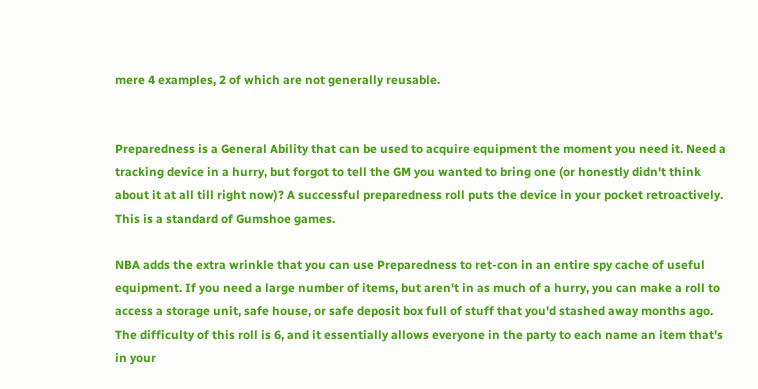mere 4 examples, 2 of which are not generally reusable.


Preparedness is a General Ability that can be used to acquire equipment the moment you need it. Need a tracking device in a hurry, but forgot to tell the GM you wanted to bring one (or honestly didn't think about it at all till right now)? A successful preparedness roll puts the device in your pocket retroactively. This is a standard of Gumshoe games.

NBA adds the extra wrinkle that you can use Preparedness to ret-con in an entire spy cache of useful equipment. If you need a large number of items, but aren't in as much of a hurry, you can make a roll to access a storage unit, safe house, or safe deposit box full of stuff that you'd stashed away months ago. The difficulty of this roll is 6, and it essentially allows everyone in the party to each name an item that's in your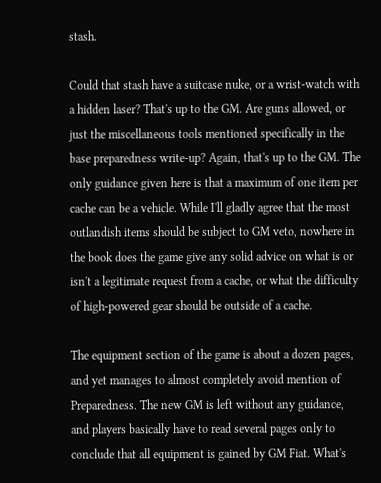stash.

Could that stash have a suitcase nuke, or a wrist-watch with a hidden laser? That's up to the GM. Are guns allowed, or just the miscellaneous tools mentioned specifically in the base preparedness write-up? Again, that's up to the GM. The only guidance given here is that a maximum of one item per cache can be a vehicle. While I'll gladly agree that the most outlandish items should be subject to GM veto, nowhere in the book does the game give any solid advice on what is or isn't a legitimate request from a cache, or what the difficulty of high-powered gear should be outside of a cache.

The equipment section of the game is about a dozen pages, and yet manages to almost completely avoid mention of Preparedness. The new GM is left without any guidance, and players basically have to read several pages only to conclude that all equipment is gained by GM Fiat. What's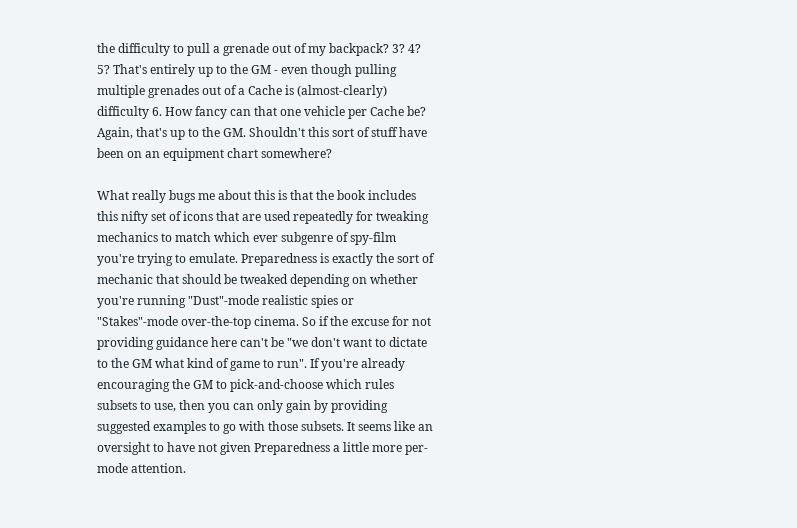the difficulty to pull a grenade out of my backpack? 3? 4? 5? That's entirely up to the GM - even though pulling multiple grenades out of a Cache is (almost-clearly) difficulty 6. How fancy can that one vehicle per Cache be? Again, that's up to the GM. Shouldn't this sort of stuff have been on an equipment chart somewhere?

What really bugs me about this is that the book includes this nifty set of icons that are used repeatedly for tweaking mechanics to match which ever subgenre of spy-film you're trying to emulate. Preparedness is exactly the sort of mechanic that should be tweaked depending on whether you're running "Dust"-mode realistic spies or "Stakes"-mode over-the-top cinema. So if the excuse for not providing guidance here can't be "we don't want to dictate to the GM what kind of game to run". If you're already encouraging the GM to pick-and-choose which rules subsets to use, then you can only gain by providing suggested examples to go with those subsets. It seems like an oversight to have not given Preparedness a little more per-mode attention.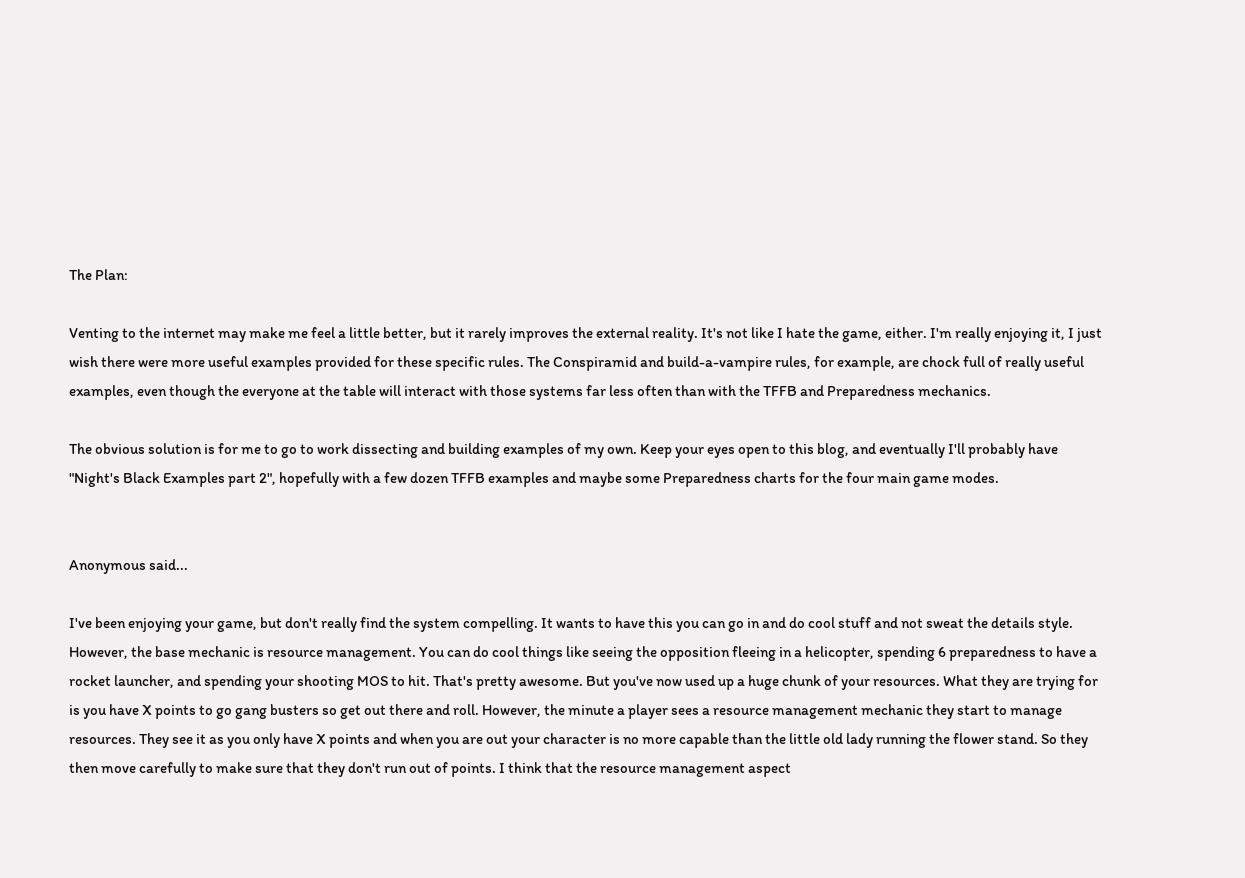The Plan:

Venting to the internet may make me feel a little better, but it rarely improves the external reality. It's not like I hate the game, either. I'm really enjoying it, I just wish there were more useful examples provided for these specific rules. The Conspiramid and build-a-vampire rules, for example, are chock full of really useful examples, even though the everyone at the table will interact with those systems far less often than with the TFFB and Preparedness mechanics.

The obvious solution is for me to go to work dissecting and building examples of my own. Keep your eyes open to this blog, and eventually I'll probably have "Night's Black Examples part 2", hopefully with a few dozen TFFB examples and maybe some Preparedness charts for the four main game modes.


Anonymous said...

I've been enjoying your game, but don't really find the system compelling. It wants to have this you can go in and do cool stuff and not sweat the details style. However, the base mechanic is resource management. You can do cool things like seeing the opposition fleeing in a helicopter, spending 6 preparedness to have a rocket launcher, and spending your shooting MOS to hit. That's pretty awesome. But you've now used up a huge chunk of your resources. What they are trying for is you have X points to go gang busters so get out there and roll. However, the minute a player sees a resource management mechanic they start to manage resources. They see it as you only have X points and when you are out your character is no more capable than the little old lady running the flower stand. So they then move carefully to make sure that they don't run out of points. I think that the resource management aspect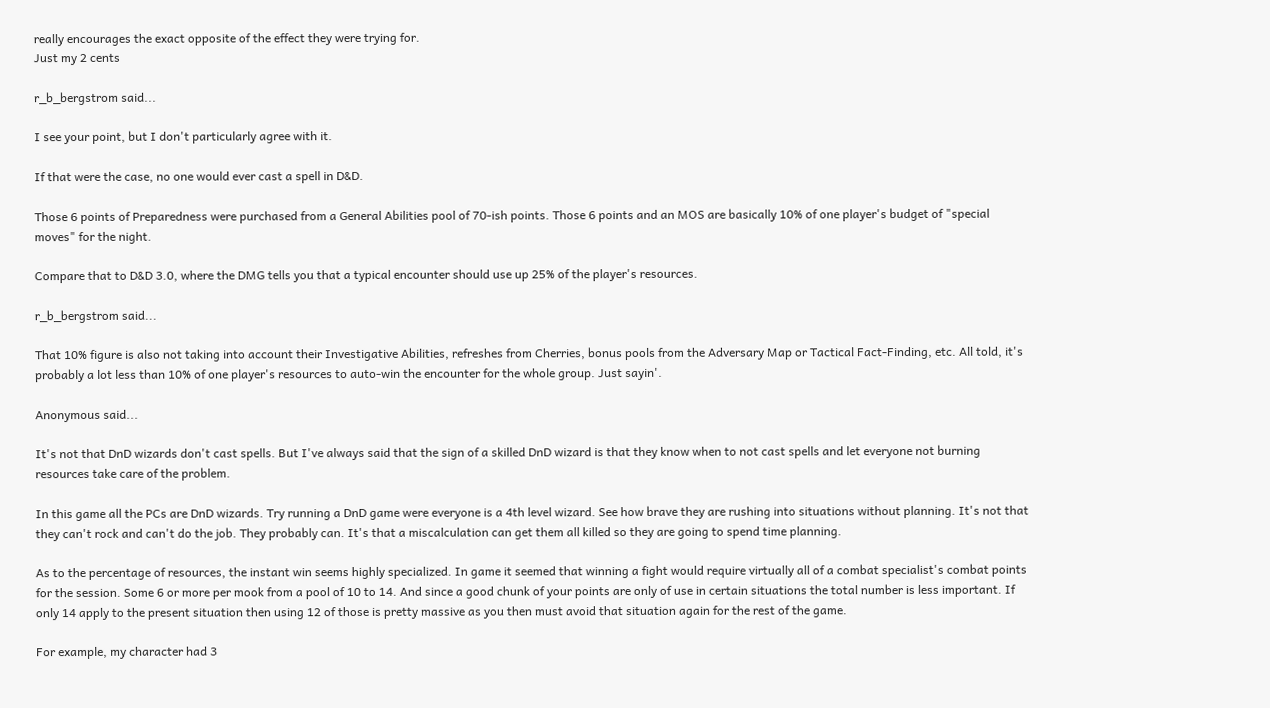really encourages the exact opposite of the effect they were trying for.
Just my 2 cents

r_b_bergstrom said...

I see your point, but I don't particularly agree with it.

If that were the case, no one would ever cast a spell in D&D.

Those 6 points of Preparedness were purchased from a General Abilities pool of 70-ish points. Those 6 points and an MOS are basically 10% of one player's budget of "special moves" for the night.

Compare that to D&D 3.0, where the DMG tells you that a typical encounter should use up 25% of the player's resources.

r_b_bergstrom said...

That 10% figure is also not taking into account their Investigative Abilities, refreshes from Cherries, bonus pools from the Adversary Map or Tactical Fact-Finding, etc. All told, it's probably a lot less than 10% of one player's resources to auto-win the encounter for the whole group. Just sayin'.

Anonymous said...

It's not that DnD wizards don't cast spells. But I've always said that the sign of a skilled DnD wizard is that they know when to not cast spells and let everyone not burning resources take care of the problem.

In this game all the PCs are DnD wizards. Try running a DnD game were everyone is a 4th level wizard. See how brave they are rushing into situations without planning. It's not that they can't rock and can't do the job. They probably can. It's that a miscalculation can get them all killed so they are going to spend time planning.

As to the percentage of resources, the instant win seems highly specialized. In game it seemed that winning a fight would require virtually all of a combat specialist's combat points for the session. Some 6 or more per mook from a pool of 10 to 14. And since a good chunk of your points are only of use in certain situations the total number is less important. If only 14 apply to the present situation then using 12 of those is pretty massive as you then must avoid that situation again for the rest of the game.

For example, my character had 3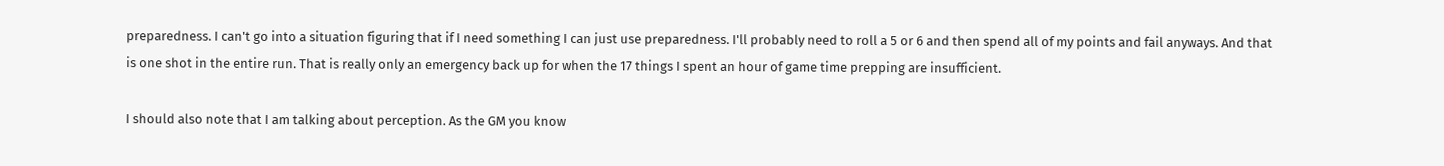preparedness. I can't go into a situation figuring that if I need something I can just use preparedness. I'll probably need to roll a 5 or 6 and then spend all of my points and fail anyways. And that is one shot in the entire run. That is really only an emergency back up for when the 17 things I spent an hour of game time prepping are insufficient.

I should also note that I am talking about perception. As the GM you know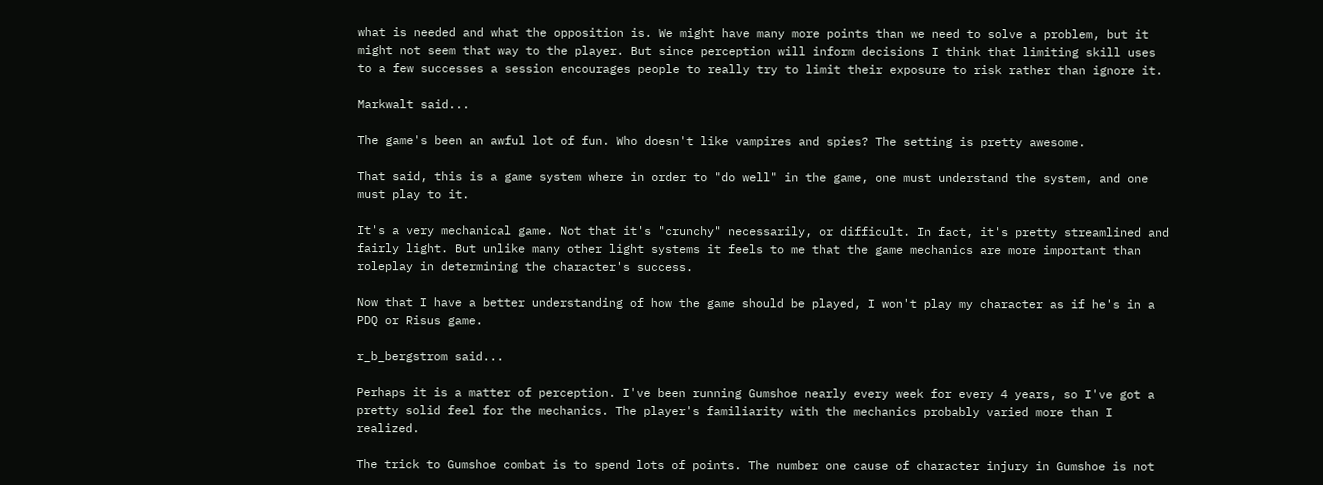what is needed and what the opposition is. We might have many more points than we need to solve a problem, but it might not seem that way to the player. But since perception will inform decisions I think that limiting skill uses to a few successes a session encourages people to really try to limit their exposure to risk rather than ignore it.

Markwalt said...

The game's been an awful lot of fun. Who doesn't like vampires and spies? The setting is pretty awesome.

That said, this is a game system where in order to "do well" in the game, one must understand the system, and one must play to it.

It's a very mechanical game. Not that it's "crunchy" necessarily, or difficult. In fact, it's pretty streamlined and fairly light. But unlike many other light systems it feels to me that the game mechanics are more important than roleplay in determining the character's success.

Now that I have a better understanding of how the game should be played, I won't play my character as if he's in a PDQ or Risus game.

r_b_bergstrom said...

Perhaps it is a matter of perception. I've been running Gumshoe nearly every week for every 4 years, so I've got a pretty solid feel for the mechanics. The player's familiarity with the mechanics probably varied more than I realized.

The trick to Gumshoe combat is to spend lots of points. The number one cause of character injury in Gumshoe is not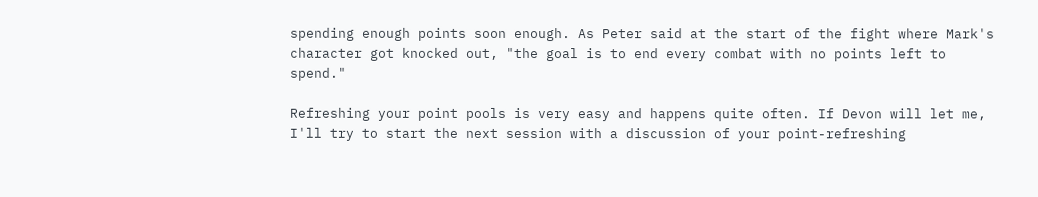spending enough points soon enough. As Peter said at the start of the fight where Mark's character got knocked out, "the goal is to end every combat with no points left to spend."

Refreshing your point pools is very easy and happens quite often. If Devon will let me, I'll try to start the next session with a discussion of your point-refreshing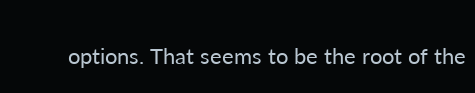options. That seems to be the root of the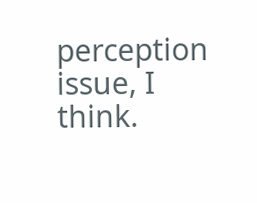perception issue, I think.